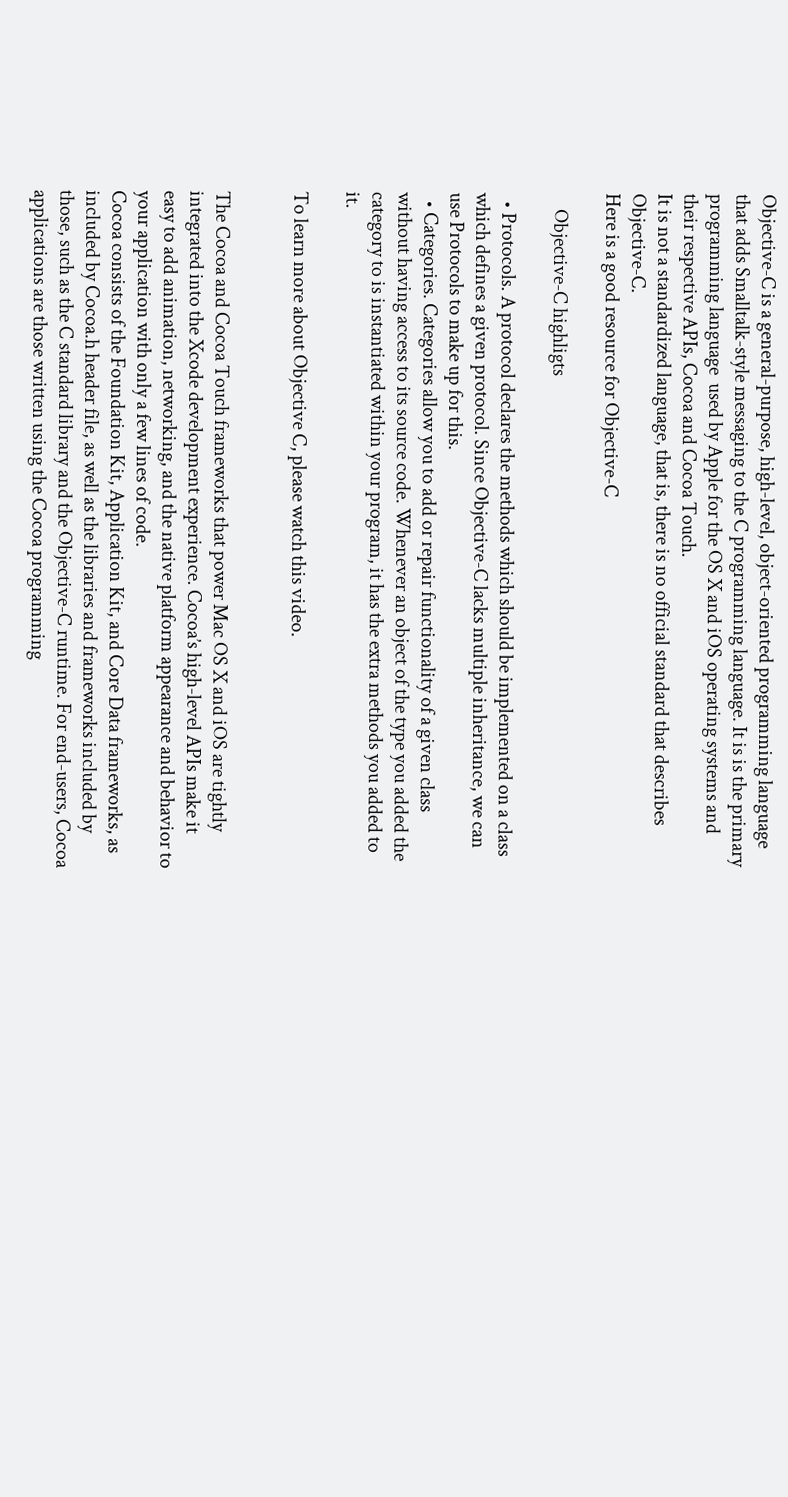Objective-C is a general-purpose, high-level, object-oriented programming language that adds Smalltalk-style messaging to the C programming language. It is is the primary programming language  used by Apple for the OS X and iOS operating systems and their respective APIs, Cocoa and Cocoa Touch.
It is not a standardized language, that is, there is no official standard that describes Objective-C.
Here is a good resource for Objective-C

    Objective-C highligts

  • Protocols. A protocol declares the methods which should be implemented on a class which defines a given protocol. Since Objective-C lacks multiple inheritance, we can use Protocols to make up for this.
  • Categories. Categories allow you to add or repair functionality of a given class without having access to its source code. Whenever an object of the type you added the category to is instantiated within your program, it has the extra methods you added to it.

To learn more about Objective C, please watch this video.


The Cocoa and Cocoa Touch frameworks that power Mac OS X and iOS are tightly integrated into the Xcode development experience. Cocoa’s high-level APIs make it easy to add animation, networking, and the native platform appearance and behavior to your application with only a few lines of code.
Cocoa consists of the Foundation Kit, Application Kit, and Core Data frameworks, as included by Cocoa.h header file, as well as the libraries and frameworks included by those, such as the C standard library and the Objective-C runtime. For end-users, Cocoa applications are those written using the Cocoa programming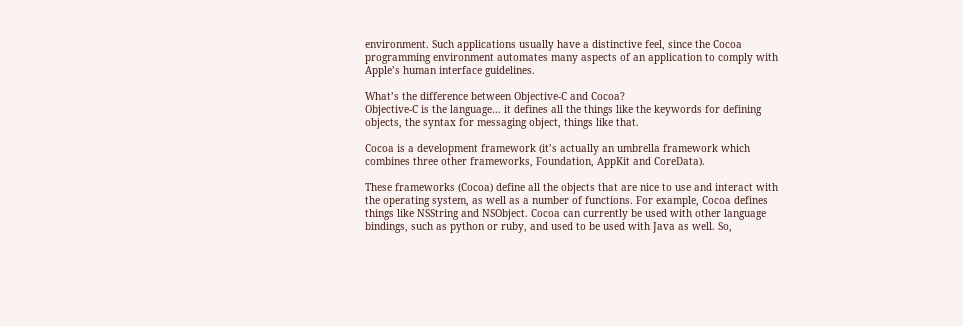environment. Such applications usually have a distinctive feel, since the Cocoa programming environment automates many aspects of an application to comply with Apple’s human interface guidelines.

What’s the difference between Objective-C and Cocoa?
Objective-C is the language… it defines all the things like the keywords for defining objects, the syntax for messaging object, things like that.

Cocoa is a development framework (it’s actually an umbrella framework which combines three other frameworks, Foundation, AppKit and CoreData).

These frameworks (Cocoa) define all the objects that are nice to use and interact with the operating system, as well as a number of functions. For example, Cocoa defines things like NSString and NSObject. Cocoa can currently be used with other language bindings, such as python or ruby, and used to be used with Java as well. So,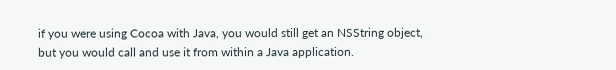if you were using Cocoa with Java, you would still get an NSString object, but you would call and use it from within a Java application.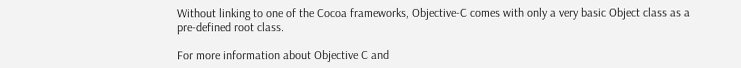Without linking to one of the Cocoa frameworks, Objective-C comes with only a very basic Object class as a pre-defined root class.

For more information about Objective C and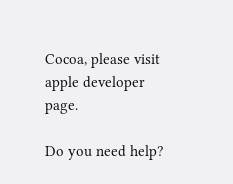Cocoa, please visit apple developer page.

Do you need help?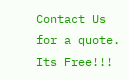Contact Us for a quote.   Its Free!!!